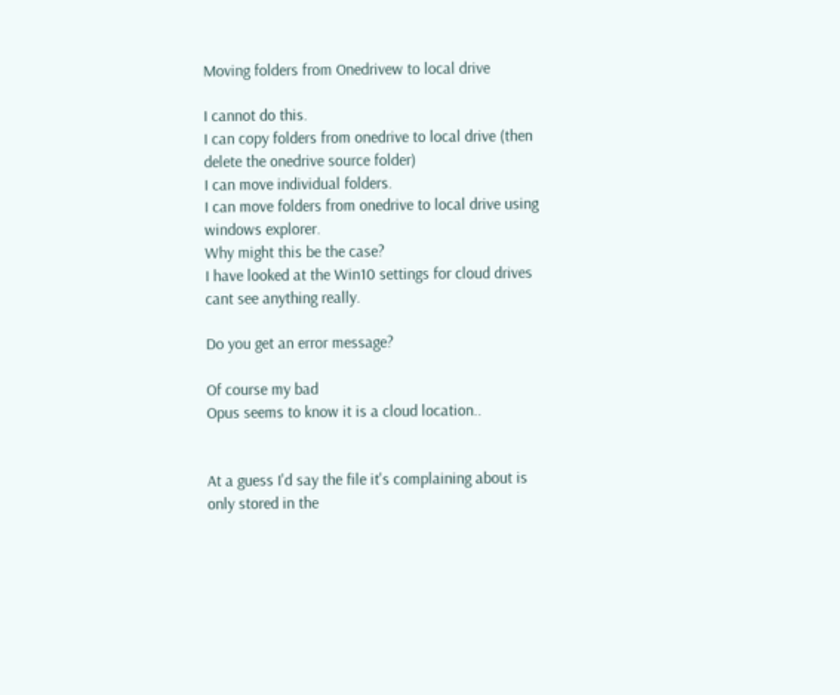Moving folders from Onedrivew to local drive

I cannot do this.
I can copy folders from onedrive to local drive (then delete the onedrive source folder)
I can move individual folders.
I can move folders from onedrive to local drive using windows explorer.
Why might this be the case?
I have looked at the Win10 settings for cloud drives cant see anything really.

Do you get an error message?

Of course my bad
Opus seems to know it is a cloud location..


At a guess I'd say the file it's complaining about is only stored in the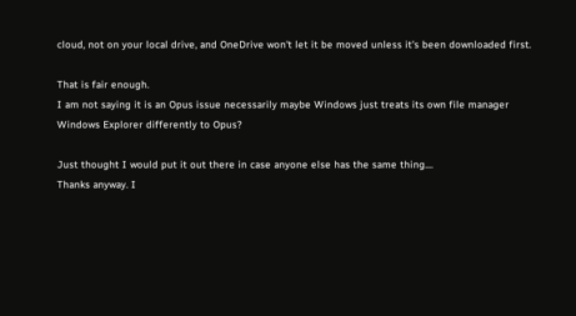cloud, not on your local drive, and OneDrive won't let it be moved unless it's been downloaded first.

That is fair enough.
I am not saying it is an Opus issue necessarily maybe Windows just treats its own file manager Windows Explorer differently to Opus?

Just thought I would put it out there in case anyone else has the same thing....
Thanks anyway. I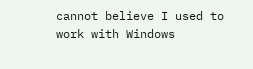cannot believe I used to work with Windows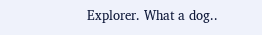Explorer. What a dog..